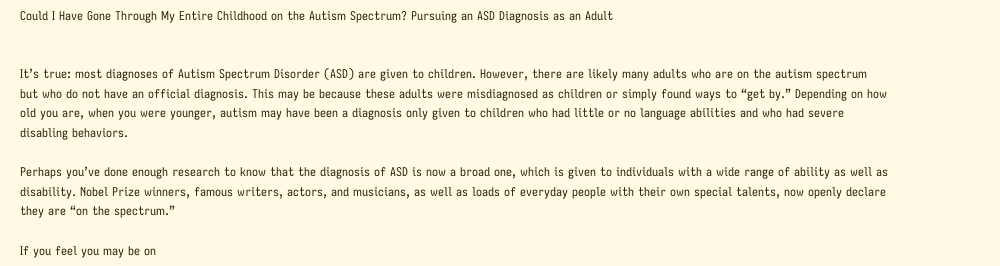Could I Have Gone Through My Entire Childhood on the Autism Spectrum? Pursuing an ASD Diagnosis as an Adult


It’s true: most diagnoses of Autism Spectrum Disorder (ASD) are given to children. However, there are likely many adults who are on the autism spectrum but who do not have an official diagnosis. This may be because these adults were misdiagnosed as children or simply found ways to “get by.” Depending on how old you are, when you were younger, autism may have been a diagnosis only given to children who had little or no language abilities and who had severe disabling behaviors.

Perhaps you’ve done enough research to know that the diagnosis of ASD is now a broad one, which is given to individuals with a wide range of ability as well as disability. Nobel Prize winners, famous writers, actors, and musicians, as well as loads of everyday people with their own special talents, now openly declare they are “on the spectrum.”

If you feel you may be on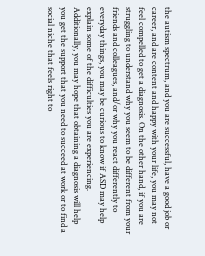the autism spectrum, and you are successful, have a good job or career, and are content and happy with your life, you may not feel compelled to get a diagnosis. On the other hand, if you are struggling to understand why you seem to be different from your friends and colleagues, and/or why you react differently to everyday things, you may be curious to know if ASD may help explain some of the difficulties you are experiencing. Additionally, you may hope that obtaining a diagnosis will help you get the support that you need to succeed at work or to find a social niche that feels right to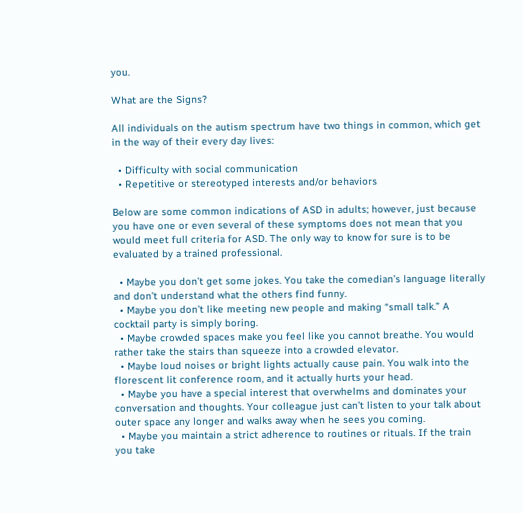you.

What are the Signs?

All individuals on the autism spectrum have two things in common, which get in the way of their every day lives:

  • Difficulty with social communication
  • Repetitive or stereotyped interests and/or behaviors

Below are some common indications of ASD in adults; however, just because you have one or even several of these symptoms does not mean that you would meet full criteria for ASD. The only way to know for sure is to be evaluated by a trained professional.

  • Maybe you don’t get some jokes. You take the comedian’s language literally and don’t understand what the others find funny.
  • Maybe you don’t like meeting new people and making “small talk.” A cocktail party is simply boring.
  • Maybe crowded spaces make you feel like you cannot breathe. You would rather take the stairs than squeeze into a crowded elevator.
  • Maybe loud noises or bright lights actually cause pain. You walk into the florescent lit conference room, and it actually hurts your head.
  • Maybe you have a special interest that overwhelms and dominates your conversation and thoughts. Your colleague just can’t listen to your talk about outer space any longer and walks away when he sees you coming.
  • Maybe you maintain a strict adherence to routines or rituals. If the train you take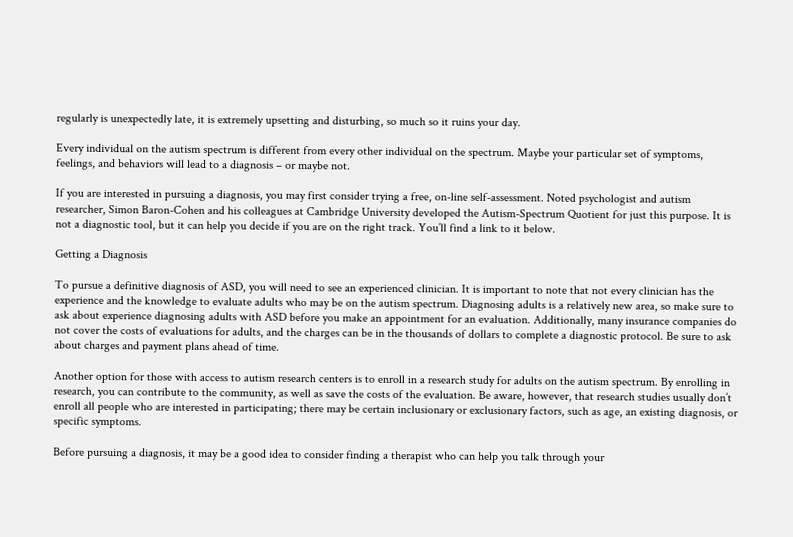regularly is unexpectedly late, it is extremely upsetting and disturbing, so much so it ruins your day.

Every individual on the autism spectrum is different from every other individual on the spectrum. Maybe your particular set of symptoms, feelings, and behaviors will lead to a diagnosis – or maybe not.

If you are interested in pursuing a diagnosis, you may first consider trying a free, on-line self-assessment. Noted psychologist and autism researcher, Simon Baron-Cohen and his colleagues at Cambridge University developed the Autism-Spectrum Quotient for just this purpose. It is not a diagnostic tool, but it can help you decide if you are on the right track. You’ll find a link to it below.

Getting a Diagnosis

To pursue a definitive diagnosis of ASD, you will need to see an experienced clinician. It is important to note that not every clinician has the experience and the knowledge to evaluate adults who may be on the autism spectrum. Diagnosing adults is a relatively new area, so make sure to ask about experience diagnosing adults with ASD before you make an appointment for an evaluation. Additionally, many insurance companies do not cover the costs of evaluations for adults, and the charges can be in the thousands of dollars to complete a diagnostic protocol. Be sure to ask about charges and payment plans ahead of time.

Another option for those with access to autism research centers is to enroll in a research study for adults on the autism spectrum. By enrolling in research, you can contribute to the community, as well as save the costs of the evaluation. Be aware, however, that research studies usually don’t enroll all people who are interested in participating; there may be certain inclusionary or exclusionary factors, such as age, an existing diagnosis, or specific symptoms.

Before pursuing a diagnosis, it may be a good idea to consider finding a therapist who can help you talk through your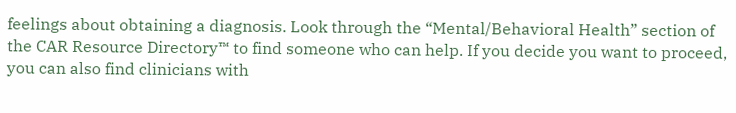feelings about obtaining a diagnosis. Look through the “Mental/Behavioral Health” section of the CAR Resource Directory™ to find someone who can help. If you decide you want to proceed, you can also find clinicians with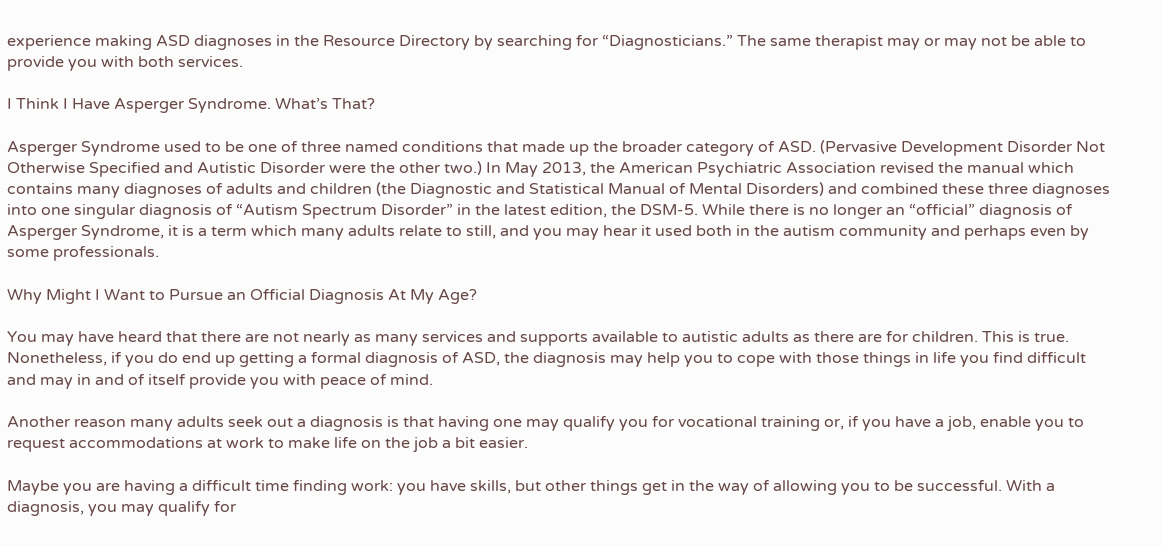experience making ASD diagnoses in the Resource Directory by searching for “Diagnosticians.” The same therapist may or may not be able to provide you with both services.

I Think I Have Asperger Syndrome. What’s That?

Asperger Syndrome used to be one of three named conditions that made up the broader category of ASD. (Pervasive Development Disorder Not Otherwise Specified and Autistic Disorder were the other two.) In May 2013, the American Psychiatric Association revised the manual which contains many diagnoses of adults and children (the Diagnostic and Statistical Manual of Mental Disorders) and combined these three diagnoses into one singular diagnosis of “Autism Spectrum Disorder” in the latest edition, the DSM-5. While there is no longer an “official” diagnosis of Asperger Syndrome, it is a term which many adults relate to still, and you may hear it used both in the autism community and perhaps even by some professionals.

Why Might I Want to Pursue an Official Diagnosis At My Age?

You may have heard that there are not nearly as many services and supports available to autistic adults as there are for children. This is true. Nonetheless, if you do end up getting a formal diagnosis of ASD, the diagnosis may help you to cope with those things in life you find difficult and may in and of itself provide you with peace of mind.

Another reason many adults seek out a diagnosis is that having one may qualify you for vocational training or, if you have a job, enable you to request accommodations at work to make life on the job a bit easier.

Maybe you are having a difficult time finding work: you have skills, but other things get in the way of allowing you to be successful. With a diagnosis, you may qualify for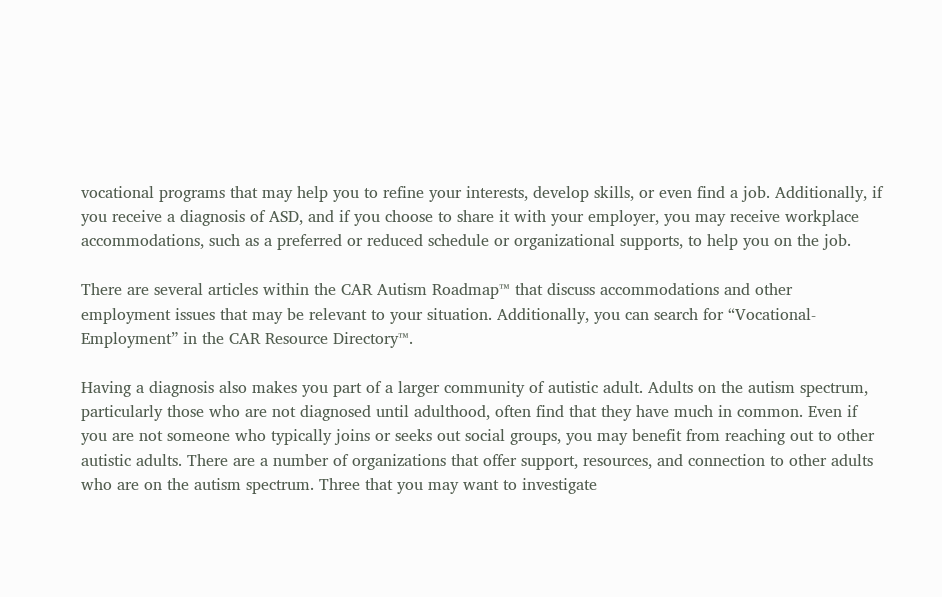vocational programs that may help you to refine your interests, develop skills, or even find a job. Additionally, if you receive a diagnosis of ASD, and if you choose to share it with your employer, you may receive workplace accommodations, such as a preferred or reduced schedule or organizational supports, to help you on the job.

There are several articles within the CAR Autism Roadmap™ that discuss accommodations and other employment issues that may be relevant to your situation. Additionally, you can search for “Vocational-Employment” in the CAR Resource Directory™.

Having a diagnosis also makes you part of a larger community of autistic adult. Adults on the autism spectrum, particularly those who are not diagnosed until adulthood, often find that they have much in common. Even if you are not someone who typically joins or seeks out social groups, you may benefit from reaching out to other autistic adults. There are a number of organizations that offer support, resources, and connection to other adults who are on the autism spectrum. Three that you may want to investigate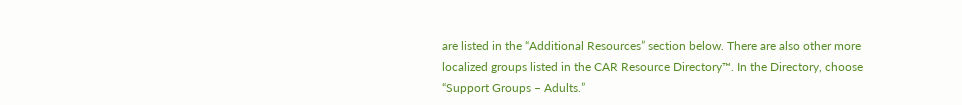are listed in the “Additional Resources” section below. There are also other more localized groups listed in the CAR Resource Directory™. In the Directory, choose “Support Groups – Adults.”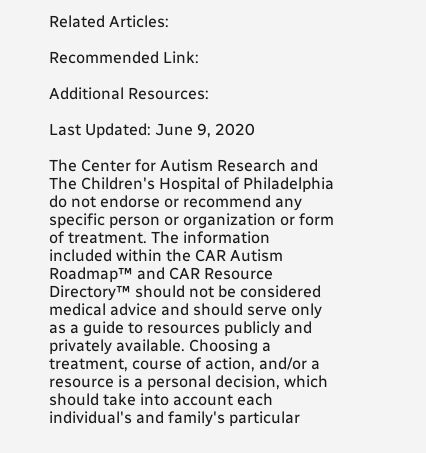Related Articles:

Recommended Link:

Additional Resources:

Last Updated: June 9, 2020

The Center for Autism Research and The Children's Hospital of Philadelphia do not endorse or recommend any specific person or organization or form of treatment. The information included within the CAR Autism Roadmap™ and CAR Resource Directory™ should not be considered medical advice and should serve only as a guide to resources publicly and privately available. Choosing a treatment, course of action, and/or a resource is a personal decision, which should take into account each individual's and family's particular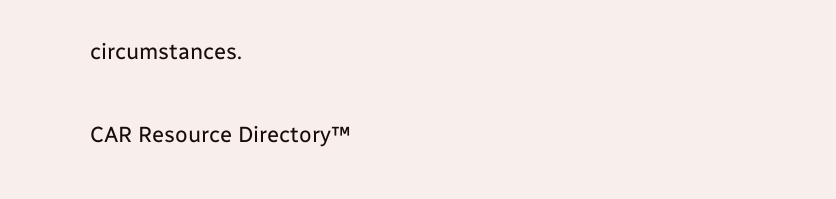circumstances.

CAR Resource Directory™